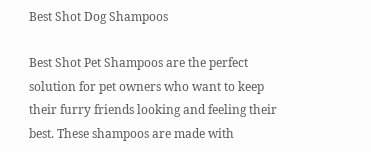Best Shot Dog Shampoos

Best Shot Pet Shampoos are the perfect solution for pet owners who want to keep their furry friends looking and feeling their best. These shampoos are made with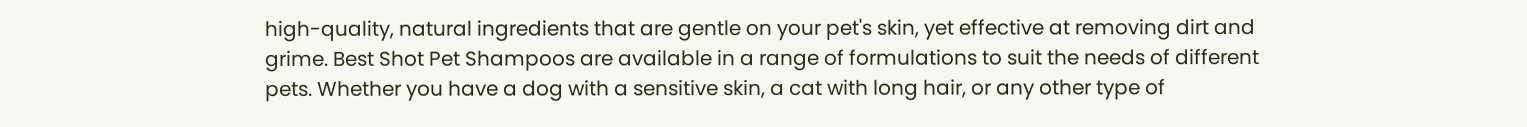high-quality, natural ingredients that are gentle on your pet's skin, yet effective at removing dirt and grime. Best Shot Pet Shampoos are available in a range of formulations to suit the needs of different pets. Whether you have a dog with a sensitive skin, a cat with long hair, or any other type of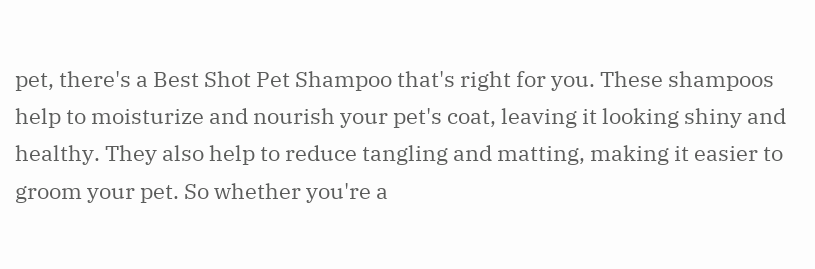pet, there's a Best Shot Pet Shampoo that's right for you. These shampoos help to moisturize and nourish your pet's coat, leaving it looking shiny and healthy. They also help to reduce tangling and matting, making it easier to groom your pet. So whether you're a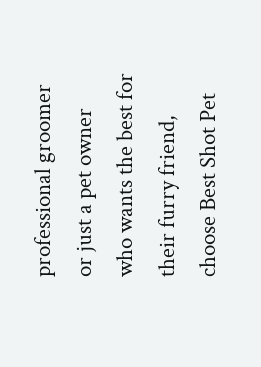professional groomer or just a pet owner who wants the best for their furry friend, choose Best Shot Pet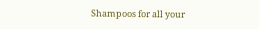Shampoos for all your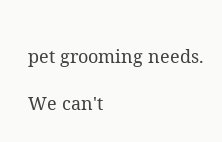pet grooming needs.

We can't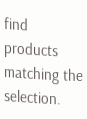find products matching the selection.